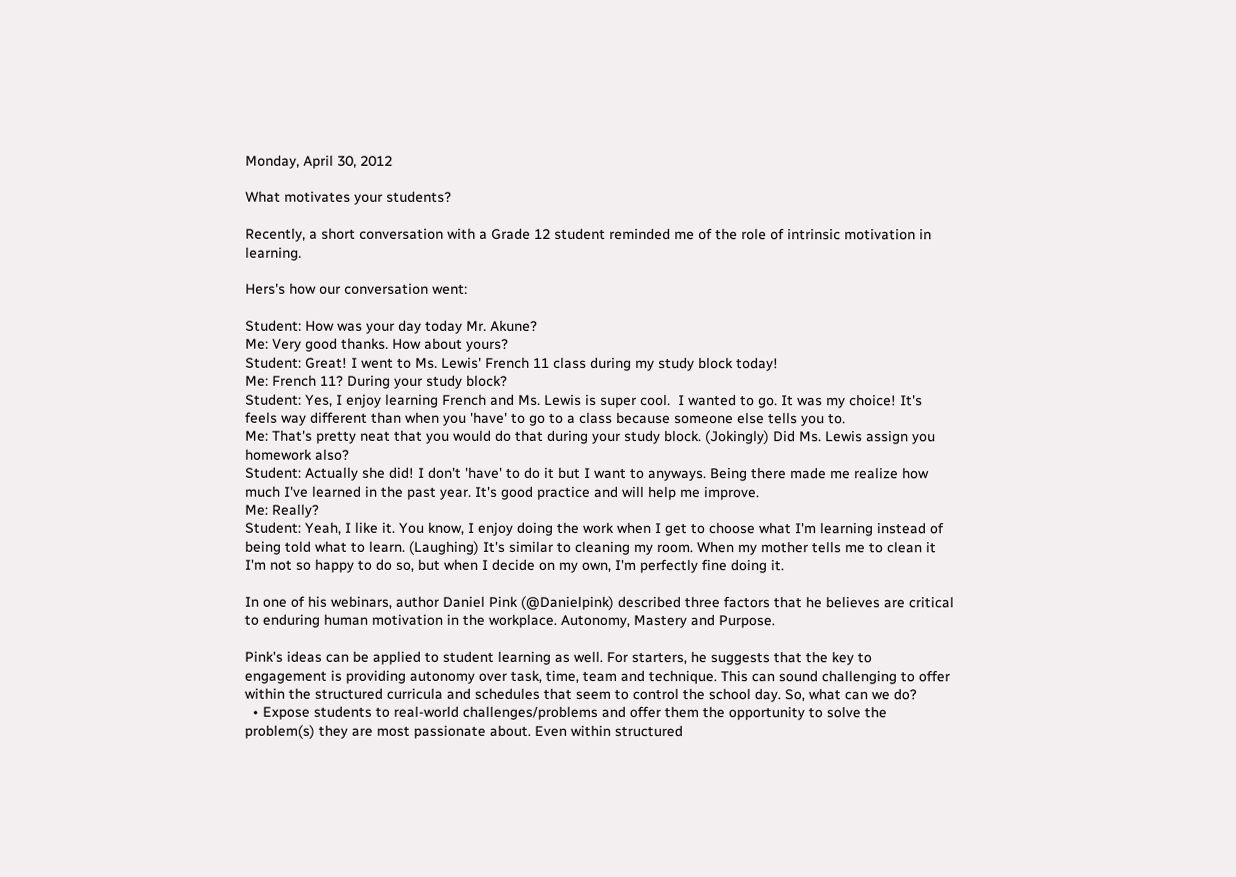Monday, April 30, 2012

What motivates your students?

Recently, a short conversation with a Grade 12 student reminded me of the role of intrinsic motivation in learning.

Hers's how our conversation went:

Student: How was your day today Mr. Akune?
Me: Very good thanks. How about yours?
Student: Great! I went to Ms. Lewis' French 11 class during my study block today!
Me: French 11? During your study block?
Student: Yes, I enjoy learning French and Ms. Lewis is super cool.  I wanted to go. It was my choice! It's feels way different than when you 'have' to go to a class because someone else tells you to.
Me: That's pretty neat that you would do that during your study block. (Jokingly) Did Ms. Lewis assign you homework also?
Student: Actually she did! I don't 'have' to do it but I want to anyways. Being there made me realize how much I've learned in the past year. It's good practice and will help me improve.
Me: Really?
Student: Yeah, I like it. You know, I enjoy doing the work when I get to choose what I'm learning instead of being told what to learn. (Laughing) It's similar to cleaning my room. When my mother tells me to clean it I'm not so happy to do so, but when I decide on my own, I'm perfectly fine doing it.

In one of his webinars, author Daniel Pink (@Danielpink) described three factors that he believes are critical to enduring human motivation in the workplace. Autonomy, Mastery and Purpose.

Pink's ideas can be applied to student learning as well. For starters, he suggests that the key to engagement is providing autonomy over task, time, team and technique. This can sound challenging to offer within the structured curricula and schedules that seem to control the school day. So, what can we do?
  • Expose students to real-world challenges/problems and offer them the opportunity to solve the problem(s) they are most passionate about. Even within structured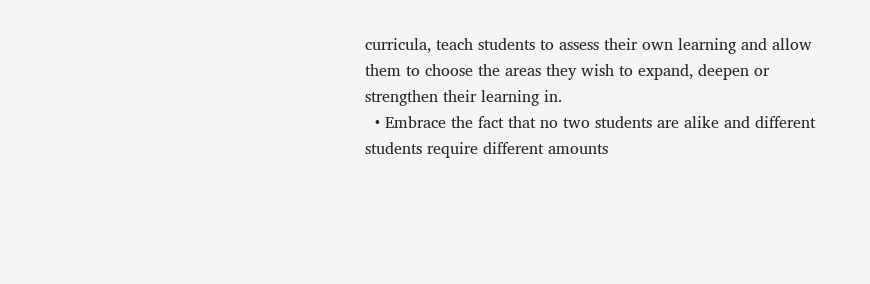curricula, teach students to assess their own learning and allow them to choose the areas they wish to expand, deepen or strengthen their learning in.
  • Embrace the fact that no two students are alike and different students require different amounts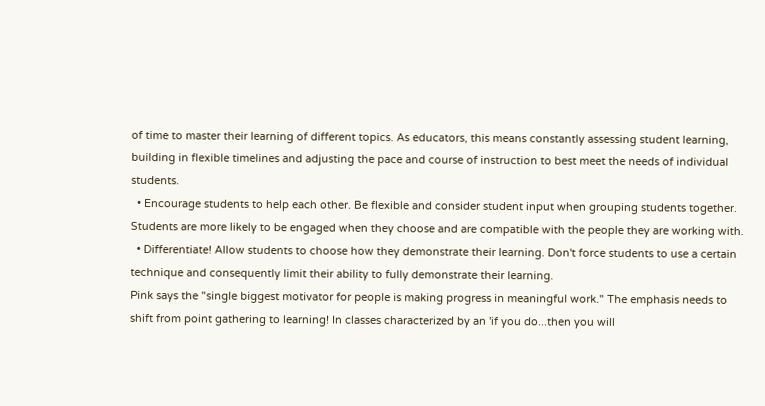of time to master their learning of different topics. As educators, this means constantly assessing student learning, building in flexible timelines and adjusting the pace and course of instruction to best meet the needs of individual students.
  • Encourage students to help each other. Be flexible and consider student input when grouping students together. Students are more likely to be engaged when they choose and are compatible with the people they are working with.
  • Differentiate! Allow students to choose how they demonstrate their learning. Don't force students to use a certain technique and consequently limit their ability to fully demonstrate their learning.
Pink says the "single biggest motivator for people is making progress in meaningful work." The emphasis needs to shift from point gathering to learning! In classes characterized by an 'if you do...then you will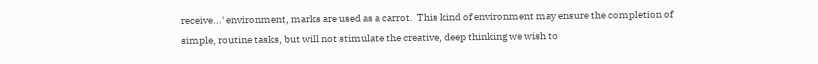receive...' environment, marks are used as a carrot.  This kind of environment may ensure the completion of simple, routine tasks, but will not stimulate the creative, deep thinking we wish to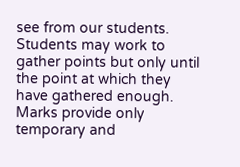see from our students. Students may work to gather points but only until the point at which they have gathered enough.  Marks provide only temporary and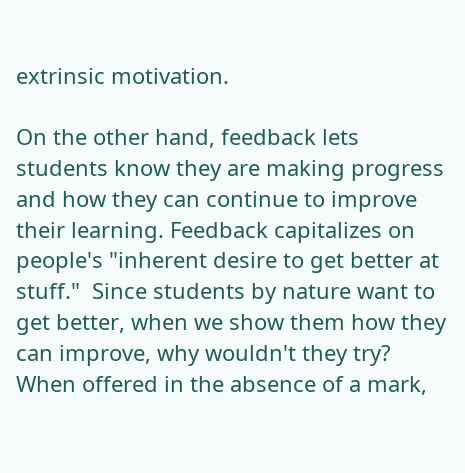extrinsic motivation.

On the other hand, feedback lets students know they are making progress and how they can continue to improve their learning. Feedback capitalizes on people's "inherent desire to get better at stuff."  Since students by nature want to get better, when we show them how they can improve, why wouldn't they try? When offered in the absence of a mark,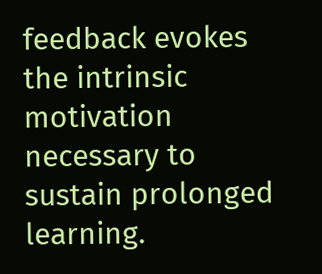feedback evokes the intrinsic motivation necessary to sustain prolonged learning.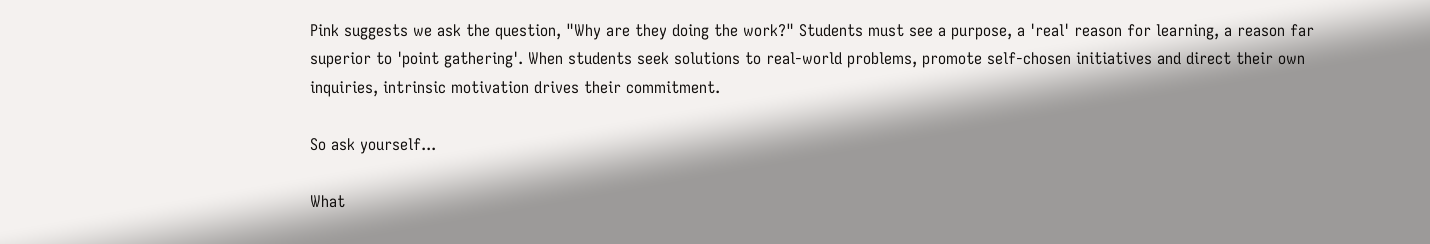Pink suggests we ask the question, "Why are they doing the work?" Students must see a purpose, a 'real' reason for learning, a reason far superior to 'point gathering'. When students seek solutions to real-world problems, promote self-chosen initiatives and direct their own inquiries, intrinsic motivation drives their commitment.

So ask yourself...

What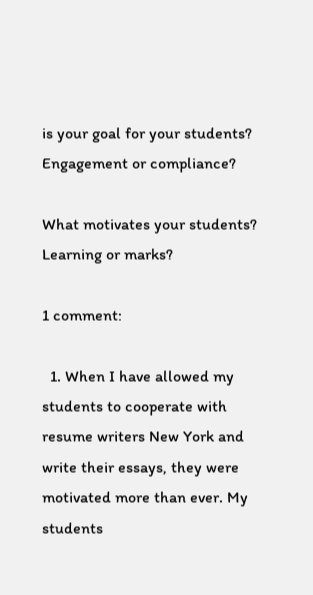is your goal for your students?
Engagement or compliance?

What motivates your students?
Learning or marks?

1 comment:

  1. When I have allowed my students to cooperate with resume writers New York and write their essays, they were motivated more than ever. My students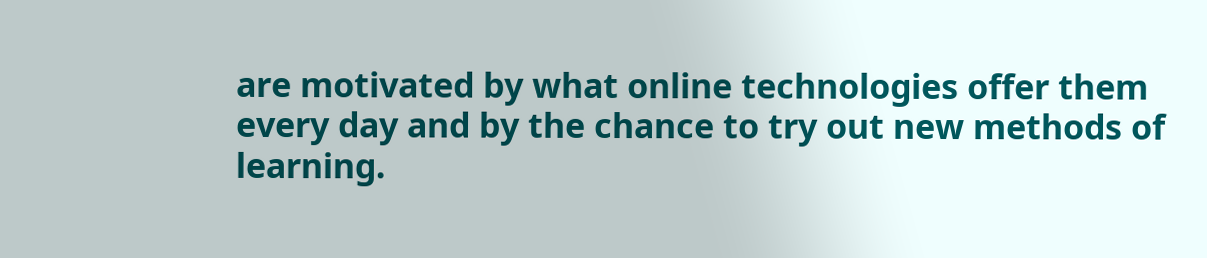are motivated by what online technologies offer them every day and by the chance to try out new methods of learning.